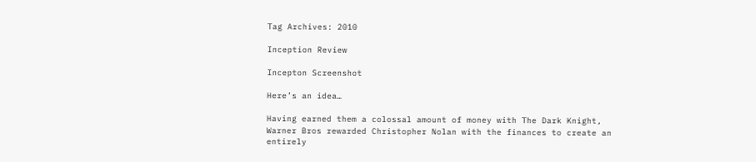Tag Archives: 2010

Inception Review

Incepton Screenshot

Here’s an idea…

Having earned them a colossal amount of money with The Dark Knight, Warner Bros rewarded Christopher Nolan with the finances to create an entirely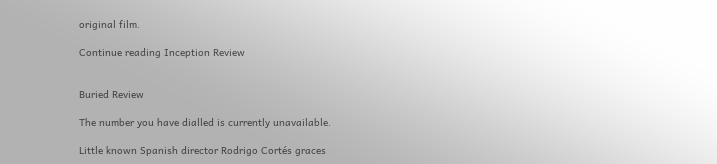original film.

Continue reading Inception Review


Buried Review

The number you have dialled is currently unavailable.

Little known Spanish director Rodrigo Cortés graces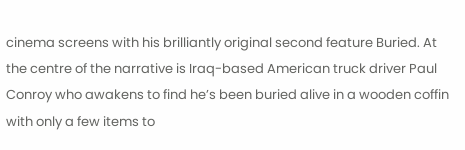cinema screens with his brilliantly original second feature Buried. At the centre of the narrative is Iraq-based American truck driver Paul Conroy who awakens to find he’s been buried alive in a wooden coffin with only a few items to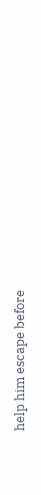help him escape before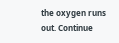the oxygen runs out. Continue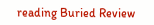reading Buried Review